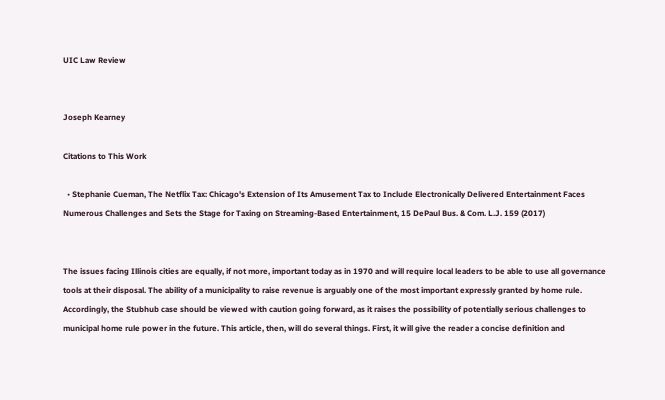UIC Law Review


Joseph Kearney

Citations to This Work

  • Stephanie Cueman, The Netflix Tax: Chicago's Extension of Its Amusement Tax to Include Electronically Delivered Entertainment Faces Numerous Challenges and Sets the Stage for Taxing on Streaming-Based Entertainment, 15 DePaul Bus. & Com. L.J. 159 (2017)


The issues facing Illinois cities are equally, if not more, important today as in 1970 and will require local leaders to be able to use all governance tools at their disposal. The ability of a municipality to raise revenue is arguably one of the most important expressly granted by home rule. Accordingly, the Stubhub case should be viewed with caution going forward, as it raises the possibility of potentially serious challenges to municipal home rule power in the future. This article, then, will do several things. First, it will give the reader a concise definition and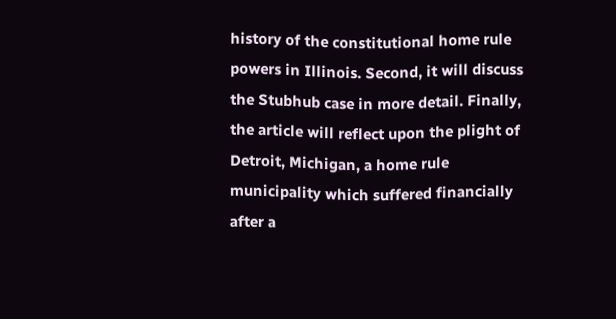history of the constitutional home rule powers in Illinois. Second, it will discuss the Stubhub case in more detail. Finally, the article will reflect upon the plight of Detroit, Michigan, a home rule municipality which suffered financially after a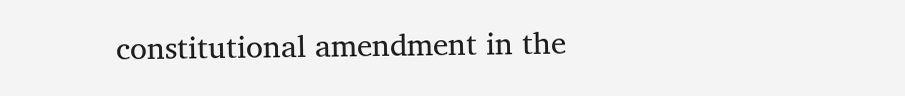constitutional amendment in the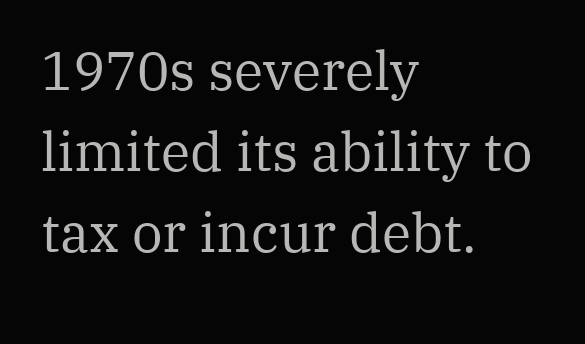1970s severely limited its ability to tax or incur debt.